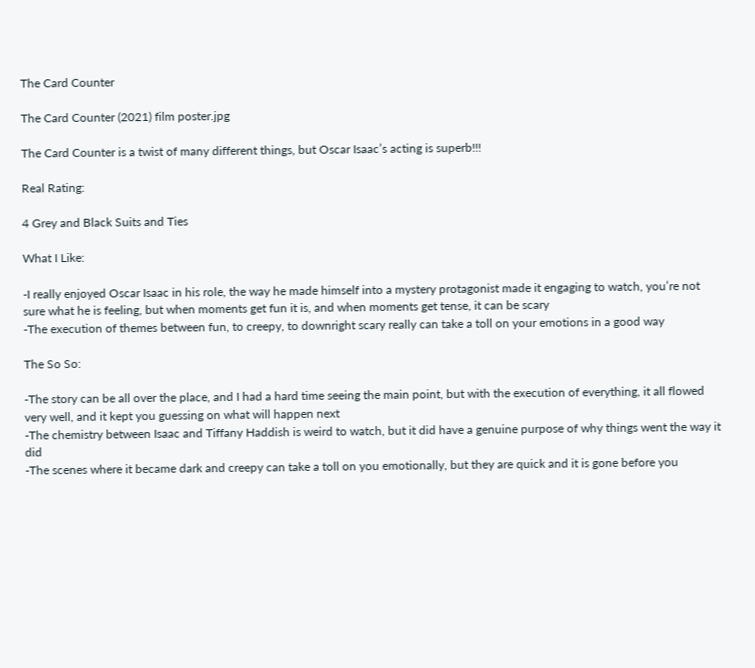The Card Counter

The Card Counter (2021) film poster.jpg

The Card Counter is a twist of many different things, but Oscar Isaac’s acting is superb!!!

Real Rating:

4 Grey and Black Suits and Ties

What I Like:

-I really enjoyed Oscar Isaac in his role, the way he made himself into a mystery protagonist made it engaging to watch, you’re not sure what he is feeling, but when moments get fun it is, and when moments get tense, it can be scary
-The execution of themes between fun, to creepy, to downright scary really can take a toll on your emotions in a good way

The So So:

-The story can be all over the place, and I had a hard time seeing the main point, but with the execution of everything, it all flowed very well, and it kept you guessing on what will happen next
-The chemistry between Isaac and Tiffany Haddish is weird to watch, but it did have a genuine purpose of why things went the way it did
-The scenes where it became dark and creepy can take a toll on you emotionally, but they are quick and it is gone before you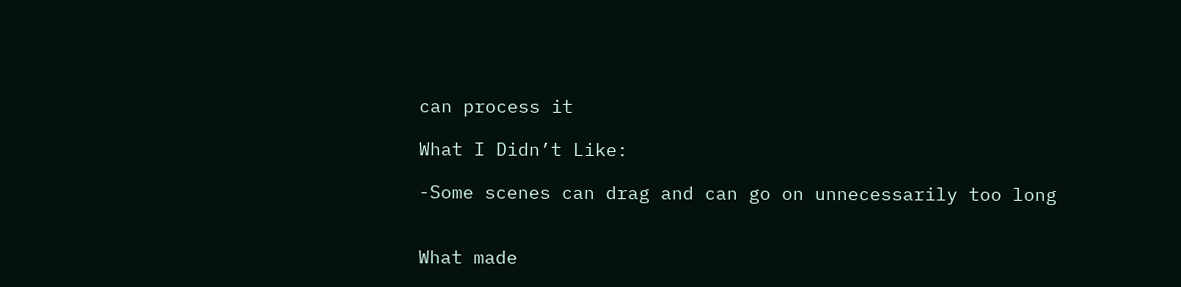can process it

What I Didn’t Like:

-Some scenes can drag and can go on unnecessarily too long


What made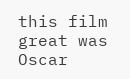this film great was Oscar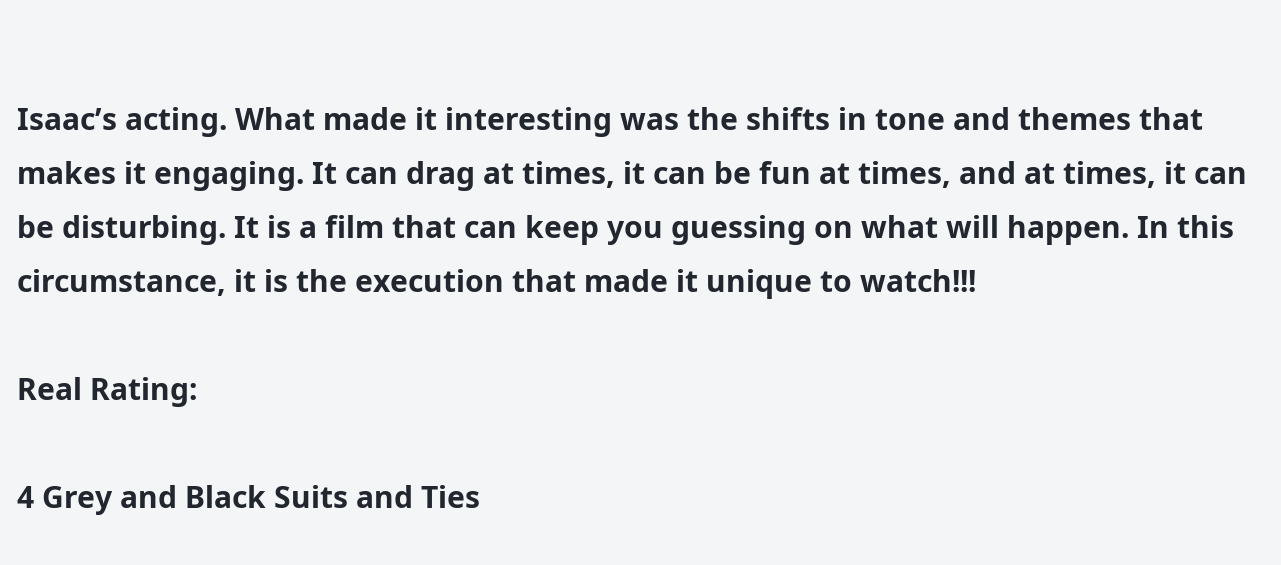Isaac’s acting. What made it interesting was the shifts in tone and themes that makes it engaging. It can drag at times, it can be fun at times, and at times, it can be disturbing. It is a film that can keep you guessing on what will happen. In this circumstance, it is the execution that made it unique to watch!!!

Real Rating:

4 Grey and Black Suits and Ties